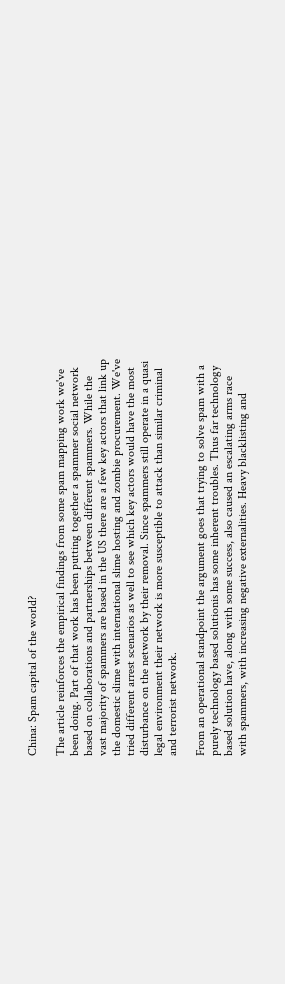China: Spam capital of the world?

The article reinforces the empirical findings from some spam mapping work we've been doing. Part of that work has been putting together a spammer social network based on collaborations and partnerships between different spammers. While the vast majority of spammers are based in the US there are a few key actors that link up the domestic slime with international slime hosting and zombie procurement. We've tried different arrest scenarios as well to see which key actors would have the most disturbance on the network by their removal. Since spammers still operate in a quasi legal environment their network is more susceptible to attack than similar criminal and terrorist network.

From an operational standpoint the argument goes that trying to solve spam with a purely technology based solutionis has some inherent troubles. Thus far technology based solution have, along with some success, also caused an escalating arms race with spammers, with increasing negative externalities. Heavy blacklisting and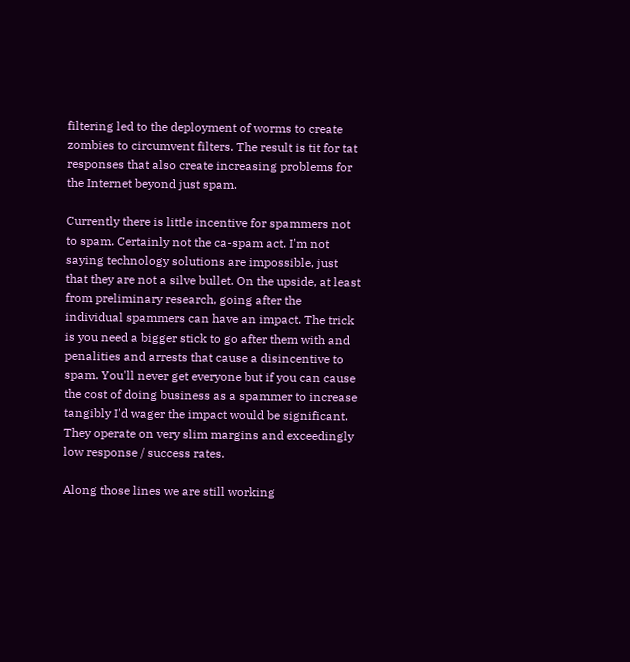filtering led to the deployment of worms to create zombies to circumvent filters. The result is tit for tat responses that also create increasing problems for the Internet beyond just spam.

Currently there is little incentive for spammers not to spam. Certainly not the ca-spam act. I'm not saying technology solutions are impossible, just that they are not a silve bullet. On the upside, at least from preliminary research, going after the individual spammers can have an impact. The trick is you need a bigger stick to go after them with and penalities and arrests that cause a disincentive to spam. You'll never get everyone but if you can cause the cost of doing business as a spammer to increase tangibly I'd wager the impact would be significant. They operate on very slim margins and exceedingly low response / success rates.

Along those lines we are still working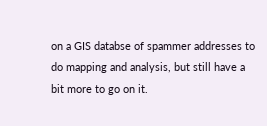on a GIS databse of spammer addresses to do mapping and analysis, but still have a bit more to go on it.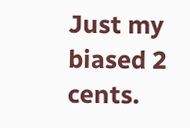Just my biased 2 cents.